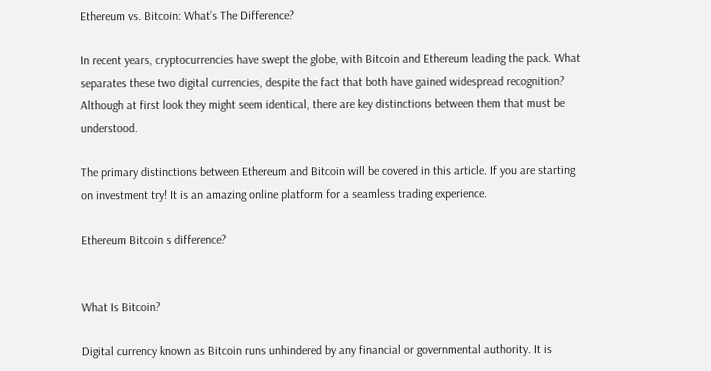Ethereum vs. Bitcoin: What’s The Difference?

In recent years, cryptocurrencies have swept the globe, with Bitcoin and Ethereum leading the pack. What separates these two digital currencies, despite the fact that both have gained widespread recognition? Although at first look they might seem identical, there are key distinctions between them that must be understood.

The primary distinctions between Ethereum and Bitcoin will be covered in this article. If you are starting on investment try! It is an amazing online platform for a seamless trading experience.

Ethereum Bitcoin s difference?


What Is Bitcoin?

Digital currency known as Bitcoin runs unhindered by any financial or governmental authority. It is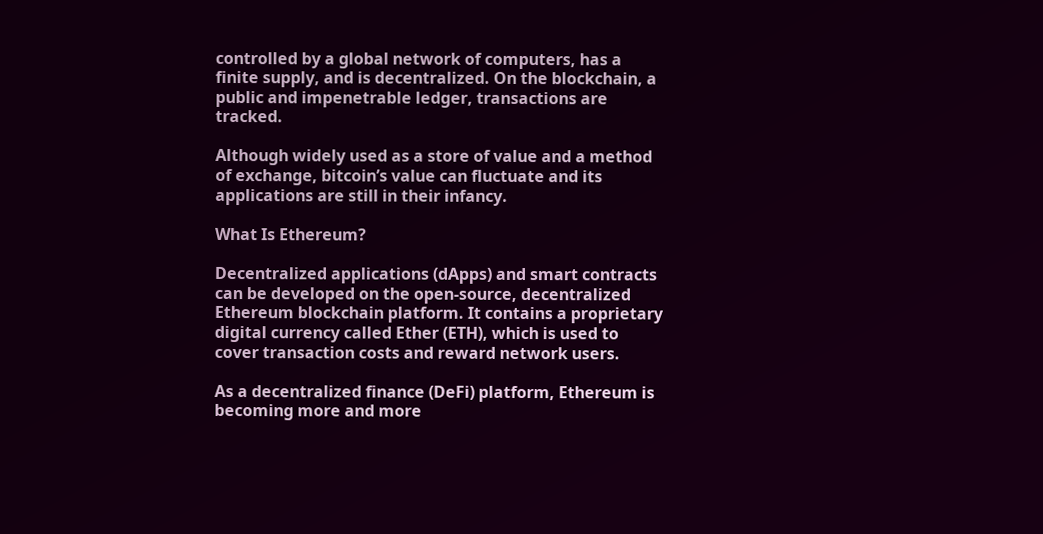controlled by a global network of computers, has a finite supply, and is decentralized. On the blockchain, a public and impenetrable ledger, transactions are tracked.

Although widely used as a store of value and a method of exchange, bitcoin’s value can fluctuate and its applications are still in their infancy.

What Is Ethereum?

Decentralized applications (dApps) and smart contracts can be developed on the open-source, decentralized Ethereum blockchain platform. It contains a proprietary digital currency called Ether (ETH), which is used to cover transaction costs and reward network users.

As a decentralized finance (DeFi) platform, Ethereum is becoming more and more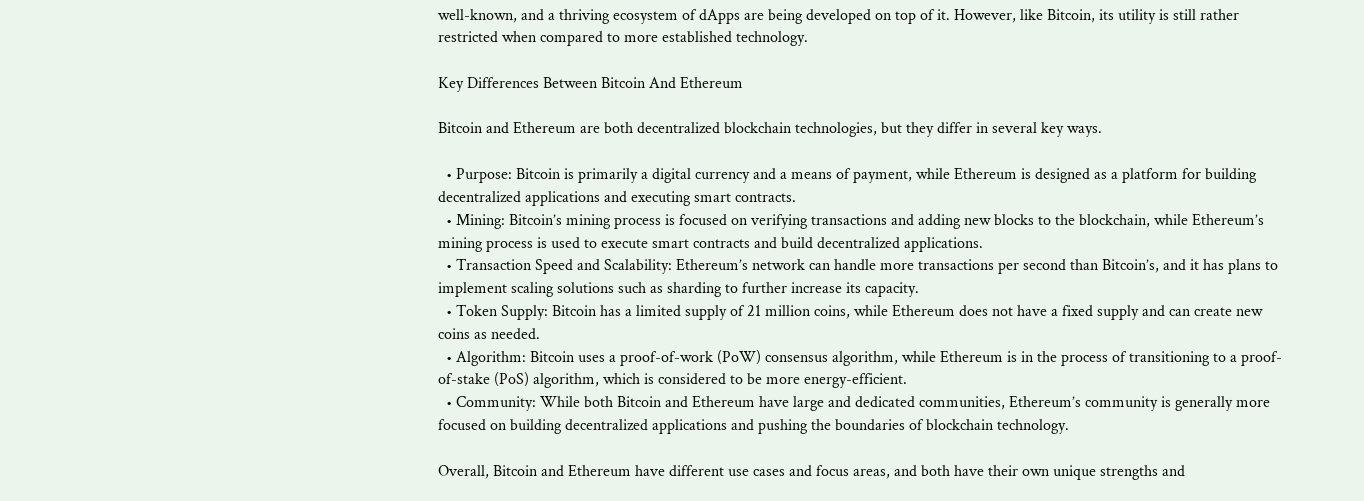well-known, and a thriving ecosystem of dApps are being developed on top of it. However, like Bitcoin, its utility is still rather restricted when compared to more established technology.

Key Differences Between Bitcoin And Ethereum

Bitcoin and Ethereum are both decentralized blockchain technologies, but they differ in several key ways.

  • Purpose: Bitcoin is primarily a digital currency and a means of payment, while Ethereum is designed as a platform for building decentralized applications and executing smart contracts.
  • Mining: Bitcoin’s mining process is focused on verifying transactions and adding new blocks to the blockchain, while Ethereum’s mining process is used to execute smart contracts and build decentralized applications.
  • Transaction Speed and Scalability: Ethereum’s network can handle more transactions per second than Bitcoin’s, and it has plans to implement scaling solutions such as sharding to further increase its capacity.
  • Token Supply: Bitcoin has a limited supply of 21 million coins, while Ethereum does not have a fixed supply and can create new coins as needed.
  • Algorithm: Bitcoin uses a proof-of-work (PoW) consensus algorithm, while Ethereum is in the process of transitioning to a proof-of-stake (PoS) algorithm, which is considered to be more energy-efficient.
  • Community: While both Bitcoin and Ethereum have large and dedicated communities, Ethereum’s community is generally more focused on building decentralized applications and pushing the boundaries of blockchain technology.

Overall, Bitcoin and Ethereum have different use cases and focus areas, and both have their own unique strengths and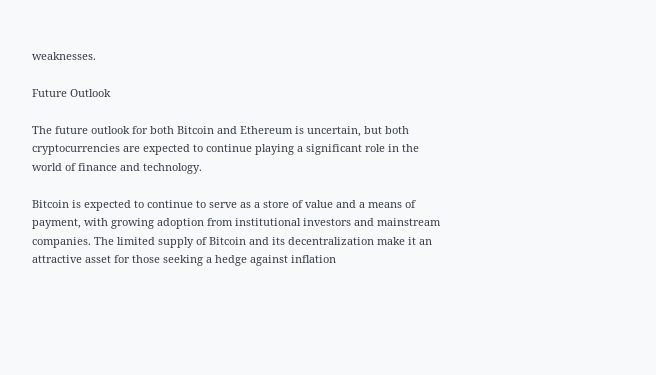weaknesses.

Future Outlook

The future outlook for both Bitcoin and Ethereum is uncertain, but both cryptocurrencies are expected to continue playing a significant role in the world of finance and technology.

Bitcoin is expected to continue to serve as a store of value and a means of payment, with growing adoption from institutional investors and mainstream companies. The limited supply of Bitcoin and its decentralization make it an attractive asset for those seeking a hedge against inflation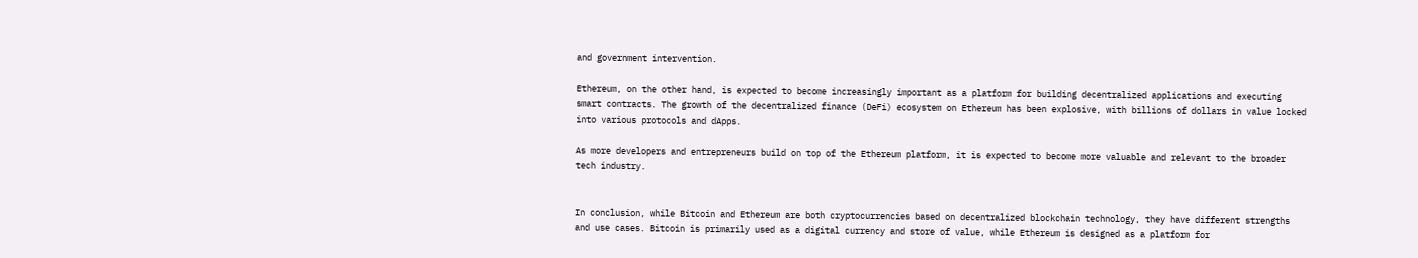and government intervention.

Ethereum, on the other hand, is expected to become increasingly important as a platform for building decentralized applications and executing smart contracts. The growth of the decentralized finance (DeFi) ecosystem on Ethereum has been explosive, with billions of dollars in value locked into various protocols and dApps.

As more developers and entrepreneurs build on top of the Ethereum platform, it is expected to become more valuable and relevant to the broader tech industry.


In conclusion, while Bitcoin and Ethereum are both cryptocurrencies based on decentralized blockchain technology, they have different strengths and use cases. Bitcoin is primarily used as a digital currency and store of value, while Ethereum is designed as a platform for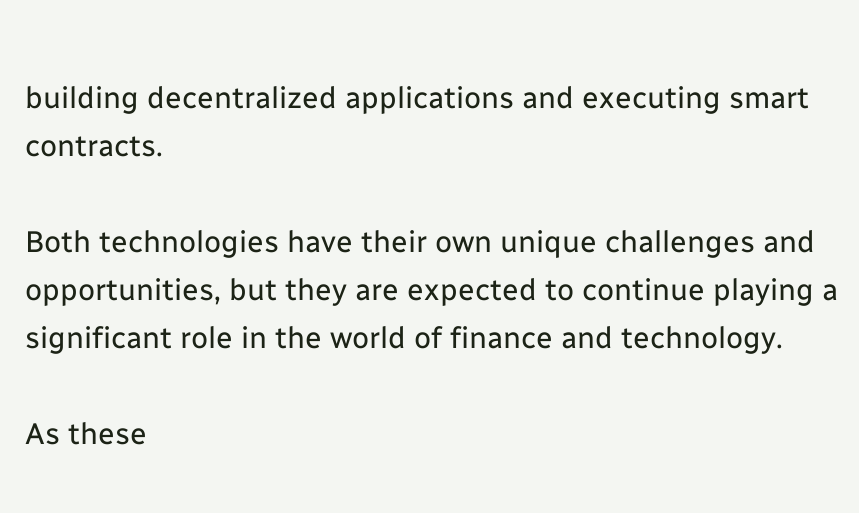building decentralized applications and executing smart contracts.

Both technologies have their own unique challenges and opportunities, but they are expected to continue playing a significant role in the world of finance and technology.

As these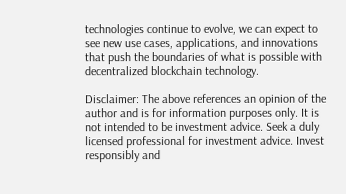technologies continue to evolve, we can expect to see new use cases, applications, and innovations that push the boundaries of what is possible with decentralized blockchain technology.

Disclaimer: The above references an opinion of the author and is for information purposes only. It is not intended to be investment advice. Seek a duly licensed professional for investment advice. Invest responsibly and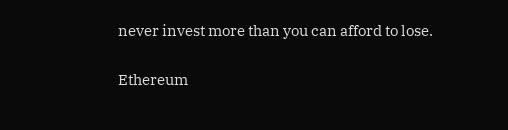never invest more than you can afford to lose.

Ethereum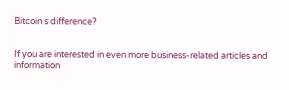Bitcoin s difference?


If you are interested in even more business-related articles and information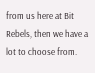from us here at Bit Rebels, then we have a lot to choose from.